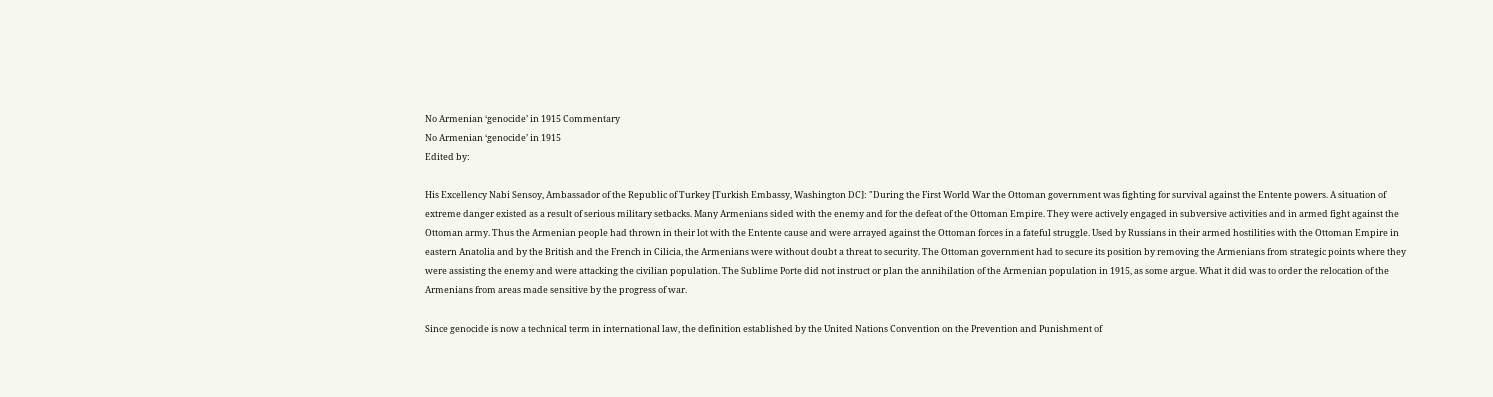No Armenian ‘genocide’ in 1915 Commentary
No Armenian ‘genocide’ in 1915
Edited by:

His Excellency Nabi Sensoy, Ambassador of the Republic of Turkey [Turkish Embassy, Washington DC]: "During the First World War the Ottoman government was fighting for survival against the Entente powers. A situation of extreme danger existed as a result of serious military setbacks. Many Armenians sided with the enemy and for the defeat of the Ottoman Empire. They were actively engaged in subversive activities and in armed fight against the Ottoman army. Thus the Armenian people had thrown in their lot with the Entente cause and were arrayed against the Ottoman forces in a fateful struggle. Used by Russians in their armed hostilities with the Ottoman Empire in eastern Anatolia and by the British and the French in Cilicia, the Armenians were without doubt a threat to security. The Ottoman government had to secure its position by removing the Armenians from strategic points where they were assisting the enemy and were attacking the civilian population. The Sublime Porte did not instruct or plan the annihilation of the Armenian population in 1915, as some argue. What it did was to order the relocation of the Armenians from areas made sensitive by the progress of war.

Since genocide is now a technical term in international law, the definition established by the United Nations Convention on the Prevention and Punishment of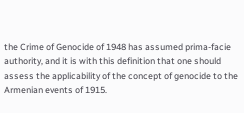the Crime of Genocide of 1948 has assumed prima-facie authority, and it is with this definition that one should assess the applicability of the concept of genocide to the Armenian events of 1915.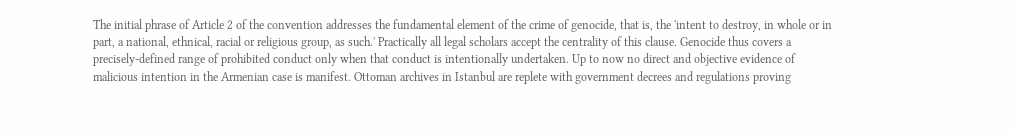The initial phrase of Article 2 of the convention addresses the fundamental element of the crime of genocide, that is, the 'intent to destroy, in whole or in part, a national, ethnical, racial or religious group, as such.' Practically all legal scholars accept the centrality of this clause. Genocide thus covers a precisely-defined range of prohibited conduct only when that conduct is intentionally undertaken. Up to now no direct and objective evidence of malicious intention in the Armenian case is manifest. Ottoman archives in Istanbul are replete with government decrees and regulations proving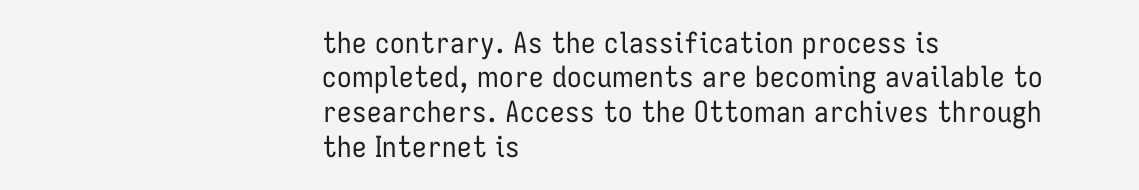the contrary. As the classification process is completed, more documents are becoming available to researchers. Access to the Ottoman archives through the Internet is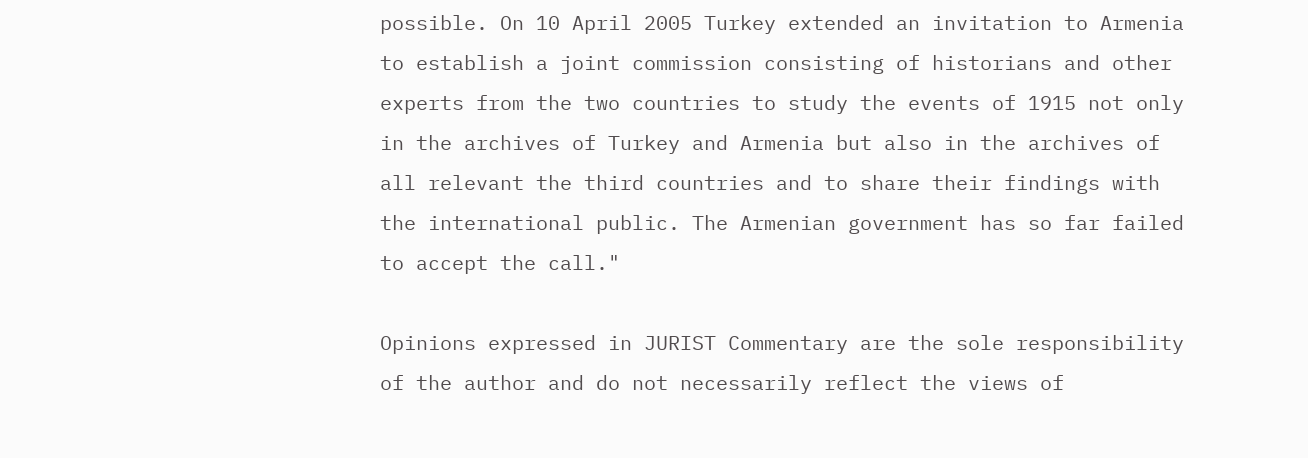possible. On 10 April 2005 Turkey extended an invitation to Armenia to establish a joint commission consisting of historians and other experts from the two countries to study the events of 1915 not only in the archives of Turkey and Armenia but also in the archives of all relevant the third countries and to share their findings with the international public. The Armenian government has so far failed to accept the call."

Opinions expressed in JURIST Commentary are the sole responsibility of the author and do not necessarily reflect the views of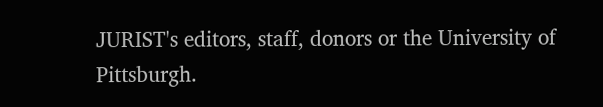JURIST's editors, staff, donors or the University of Pittsburgh.